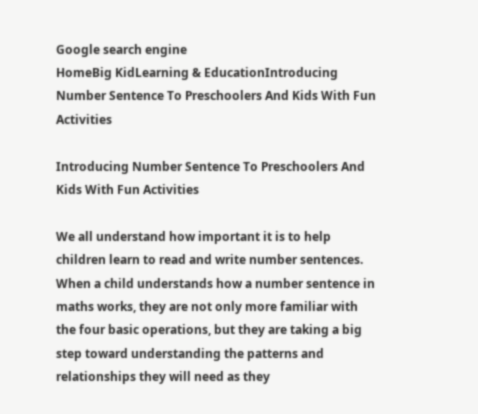Google search engine
HomeBig KidLearning & EducationIntroducing Number Sentence To Preschoolers And Kids With Fun Activities

Introducing Number Sentence To Preschoolers And Kids With Fun Activities

We all understand how important it is to help children learn to read and write number sentences. When a child understands how a number sentence in maths works, they are not only more familiar with the four basic operations, but they are taking a big step toward understanding the patterns and relationships they will need as they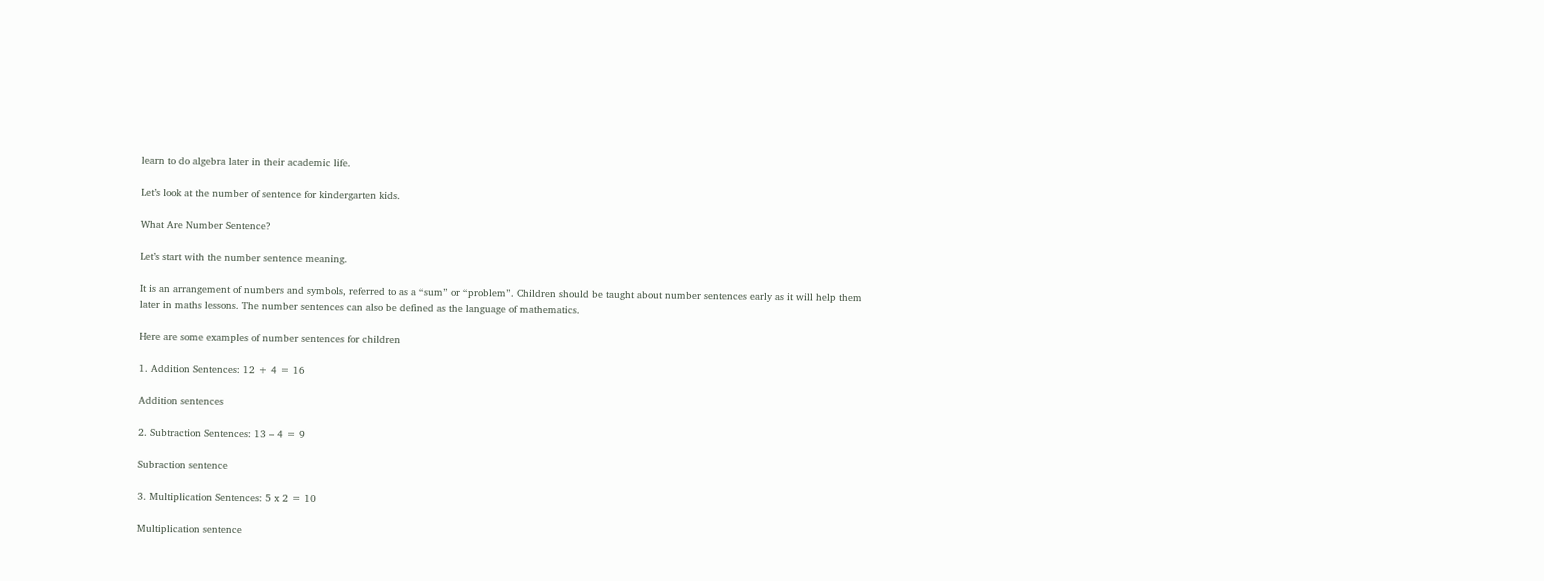learn to do algebra later in their academic life.

Let’s look at the number of sentence for kindergarten kids.

What Are Number Sentence?

Let’s start with the number sentence meaning.

It is an arrangement of numbers and symbols, referred to as a “sum” or “problem”. Children should be taught about number sentences early as it will help them later in maths lessons. The number sentences can also be defined as the language of mathematics.

Here are some examples of number sentences for children

1. Addition Sentences: 12 + 4 = 16

Addition sentences

2. Subtraction Sentences: 13 – 4 = 9

Subraction sentence

3. Multiplication Sentences: 5 x 2 = 10

Multiplication sentence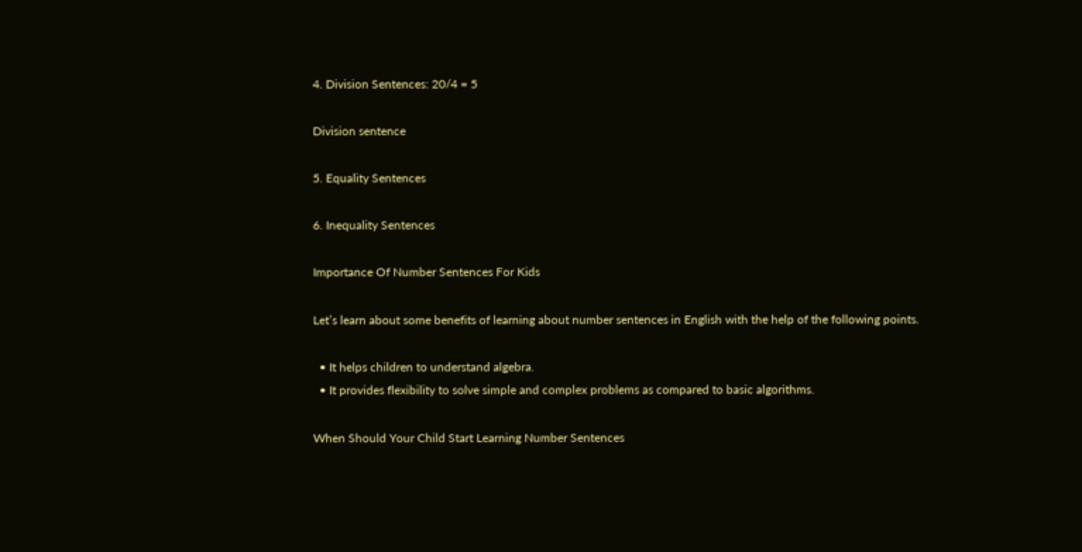4. Division Sentences: 20/4 = 5

Division sentence

5. Equality Sentences

6. Inequality Sentences

Importance Of Number Sentences For Kids

Let’s learn about some benefits of learning about number sentences in English with the help of the following points.

  • It helps children to understand algebra.
  • It provides flexibility to solve simple and complex problems as compared to basic algorithms.

When Should Your Child Start Learning Number Sentences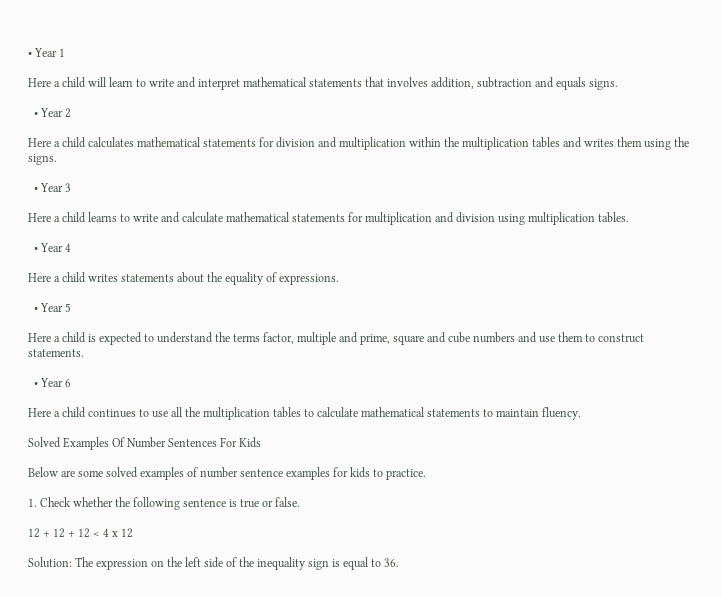• Year 1

Here a child will learn to write and interpret mathematical statements that involves addition, subtraction and equals signs.

  • Year 2

Here a child calculates mathematical statements for division and multiplication within the multiplication tables and writes them using the signs.

  • Year 3

Here a child learns to write and calculate mathematical statements for multiplication and division using multiplication tables.

  • Year 4

Here a child writes statements about the equality of expressions.

  • Year 5

Here a child is expected to understand the terms factor, multiple and prime, square and cube numbers and use them to construct statements.

  • Year 6

Here a child continues to use all the multiplication tables to calculate mathematical statements to maintain fluency.

Solved Examples Of Number Sentences For Kids

Below are some solved examples of number sentence examples for kids to practice.

1. Check whether the following sentence is true or false.

12 + 12 + 12 < 4 x 12

Solution: The expression on the left side of the inequality sign is equal to 36.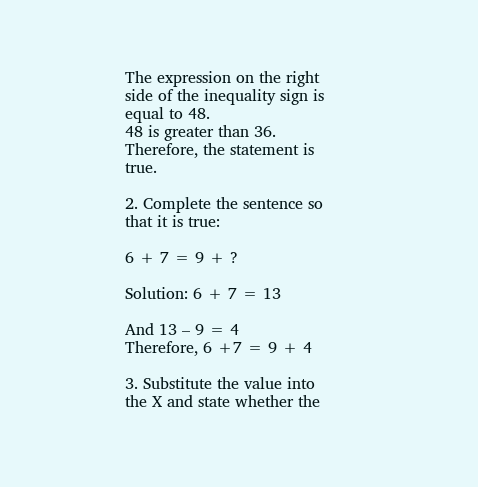The expression on the right side of the inequality sign is equal to 48.
48 is greater than 36. Therefore, the statement is true.

2. Complete the sentence so that it is true:

6 + 7 = 9 + ?

Solution: 6 + 7 = 13

And 13 – 9 = 4
Therefore, 6 +7 = 9 + 4

3. Substitute the value into the X and state whether the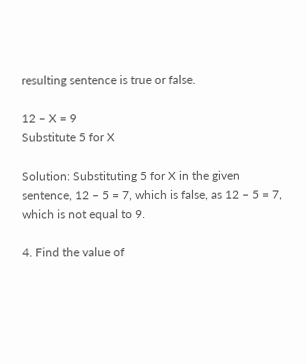resulting sentence is true or false.

12 – X = 9
Substitute 5 for X

Solution: Substituting 5 for X in the given sentence, 12 – 5 = 7, which is false, as 12 – 5 = 7, which is not equal to 9.

4. Find the value of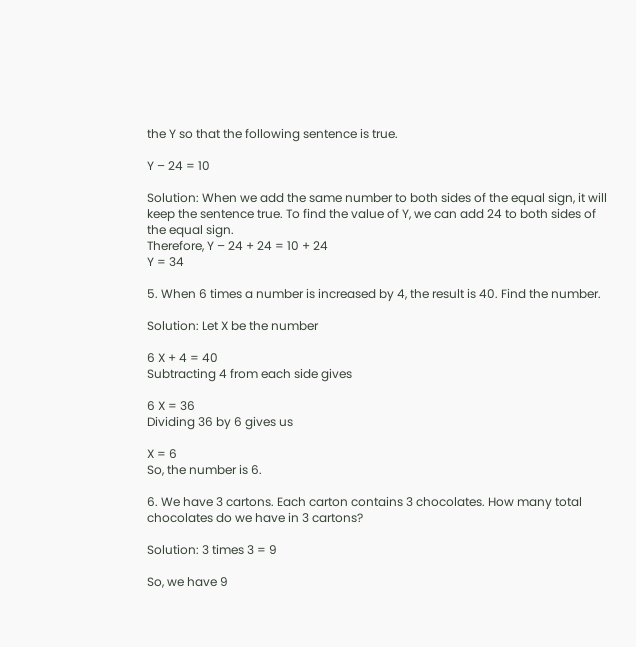the Y so that the following sentence is true.

Y – 24 = 10

Solution: When we add the same number to both sides of the equal sign, it will keep the sentence true. To find the value of Y, we can add 24 to both sides of the equal sign.
Therefore, Y – 24 + 24 = 10 + 24
Y = 34

5. When 6 times a number is increased by 4, the result is 40. Find the number.

Solution: Let X be the number

6 X + 4 = 40
Subtracting 4 from each side gives

6 X = 36
Dividing 36 by 6 gives us

X = 6
So, the number is 6.

6. We have 3 cartons. Each carton contains 3 chocolates. How many total chocolates do we have in 3 cartons?

Solution: 3 times 3 = 9

So, we have 9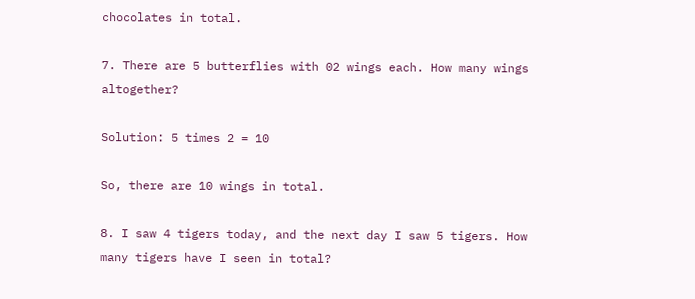chocolates in total.

7. There are 5 butterflies with 02 wings each. How many wings altogether?

Solution: 5 times 2 = 10

So, there are 10 wings in total.

8. I saw 4 tigers today, and the next day I saw 5 tigers. How many tigers have I seen in total?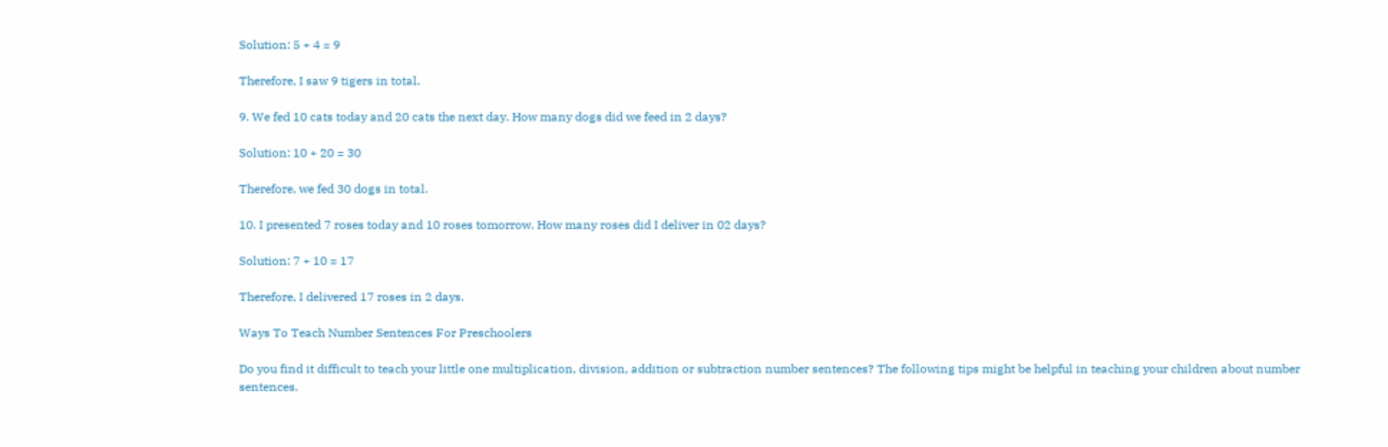Solution: 5 + 4 = 9

Therefore, I saw 9 tigers in total.

9. We fed 10 cats today and 20 cats the next day. How many dogs did we feed in 2 days?

Solution: 10 + 20 = 30

Therefore, we fed 30 dogs in total.

10. I presented 7 roses today and 10 roses tomorrow. How many roses did I deliver in 02 days?

Solution: 7 + 10 = 17

Therefore, I delivered 17 roses in 2 days.

Ways To Teach Number Sentences For Preschoolers

Do you find it difficult to teach your little one multiplication, division, addition or subtraction number sentences? The following tips might be helpful in teaching your children about number sentences.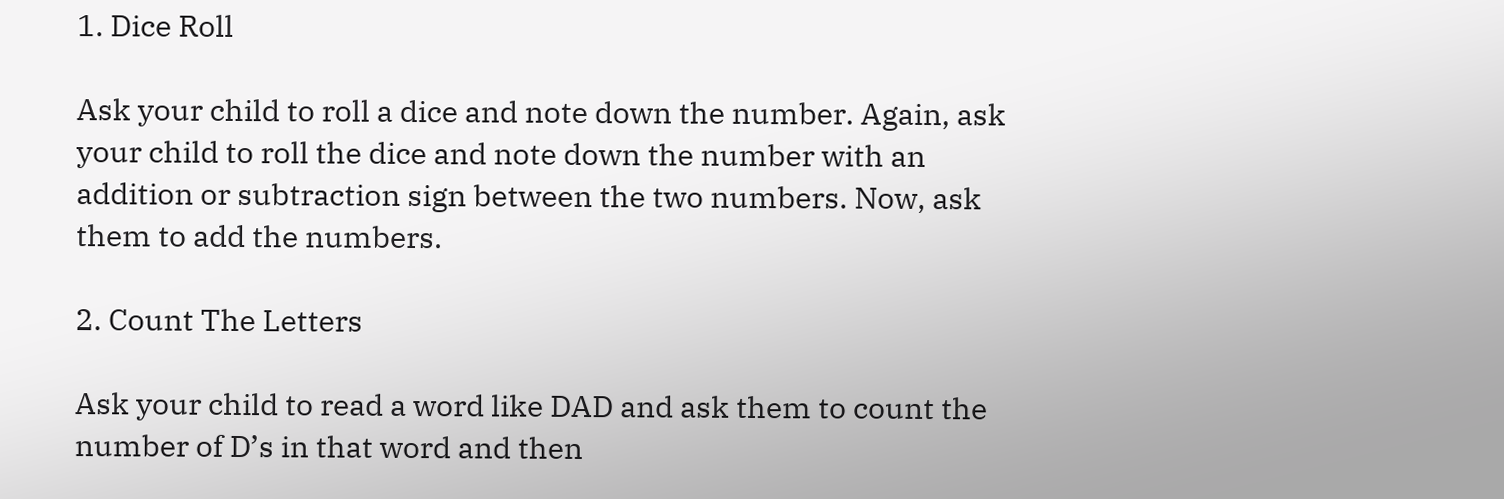1. Dice Roll

Ask your child to roll a dice and note down the number. Again, ask your child to roll the dice and note down the number with an addition or subtraction sign between the two numbers. Now, ask them to add the numbers.

2. Count The Letters

Ask your child to read a word like DAD and ask them to count the number of D’s in that word and then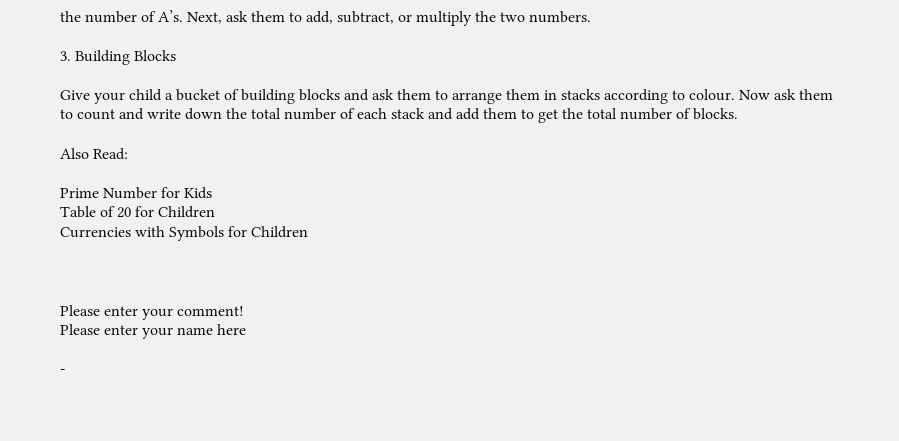the number of A’s. Next, ask them to add, subtract, or multiply the two numbers.

3. Building Blocks

Give your child a bucket of building blocks and ask them to arrange them in stacks according to colour. Now ask them to count and write down the total number of each stack and add them to get the total number of blocks.

Also Read:

Prime Number for Kids
Table of 20 for Children
Currencies with Symbols for Children



Please enter your comment!
Please enter your name here

-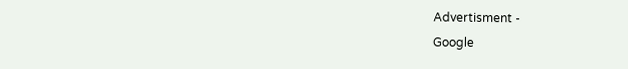Advertisment -
Google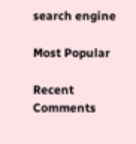search engine

Most Popular

Recent Comments